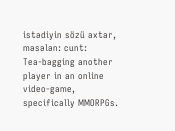istədiyin sözü axtar, məsələn: cunt:
Tea-bagging another player in an online video-game, specifically MMORPGs.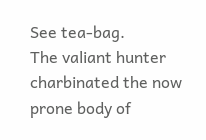See tea-bag.
The valiant hunter charbinated the now prone body of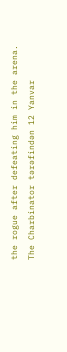the rogue after defeating him in the arena.
The Charbinator tərəfindən 12 Yanvar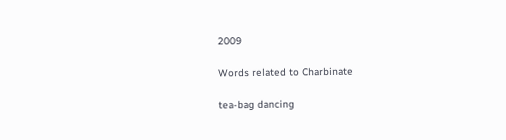2009

Words related to Charbinate

tea-bag dancing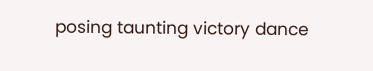posing taunting victory dance